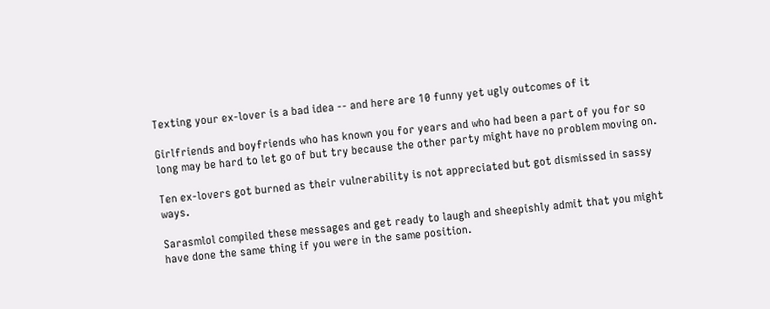Texting your ex-lover is a bad idea -- and here are 10 funny yet ugly outcomes of it

Girlfriends and boyfriends who has known you for years and who had been a part of you for so long may be hard to let go of but try because the other party might have no problem moving on.

Ten ex-lovers got burned as their vulnerability is not appreciated but got dismissed in sassy ways.

Sarasmlol compiled these messages and get ready to laugh and sheepishly admit that you might have done the same thing if you were in the same position.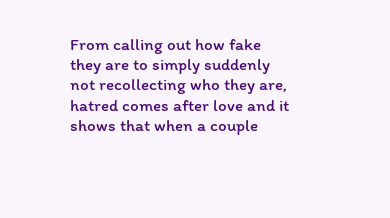From calling out how fake they are to simply suddenly not recollecting who they are, hatred comes after love and it shows that when a couple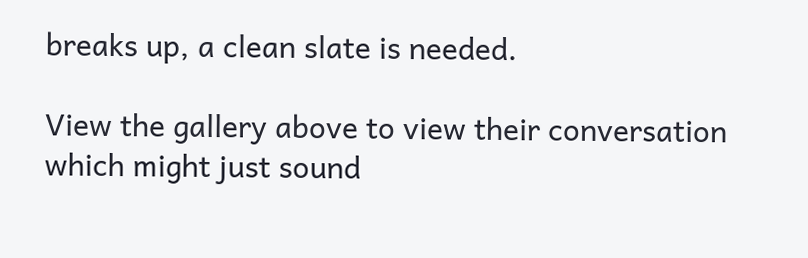breaks up, a clean slate is needed.

View the gallery above to view their conversation which might just sound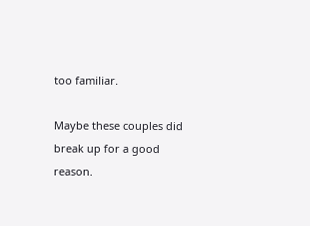too familiar.

Maybe these couples did break up for a good reason.